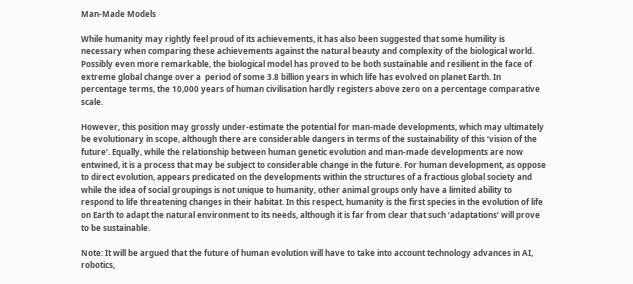Man-Made Models

While humanity may rightly feel proud of its achievements, it has also been suggested that some humility is necessary when comparing these achievements against the natural beauty and complexity of the biological world. Possibly even more remarkable, the biological model has proved to be both sustainable and resilient in the face of extreme global change over a  period of some 3.8 billion years in which life has evolved on planet Earth. In percentage terms, the 10,000 years of human civilisation hardly registers above zero on a percentage comparative scale.

However, this position may grossly under-estimate the potential for man-made developments, which may ultimately be evolutionary in scope, although there are considerable dangers in terms of the sustainability of this ‘vision of the future’. Equally, while the relationship between human genetic evolution and man-made developments are now entwined, it is a process that may be subject to considerable change in the future. For human development, as oppose to direct evolution, appears predicated on the developments within the structures of a fractious global society and while the idea of social groupings is not unique to humanity, other animal groups only have a limited ability to respond to life threatening changes in their habitat. In this respect, humanity is the first species in the evolution of life on Earth to adapt the natural environment to its needs, although it is far from clear that such ‘adaptations’ will prove to be sustainable.

Note: It will be argued that the future of human evolution will have to take into account technology advances in AI, robotics,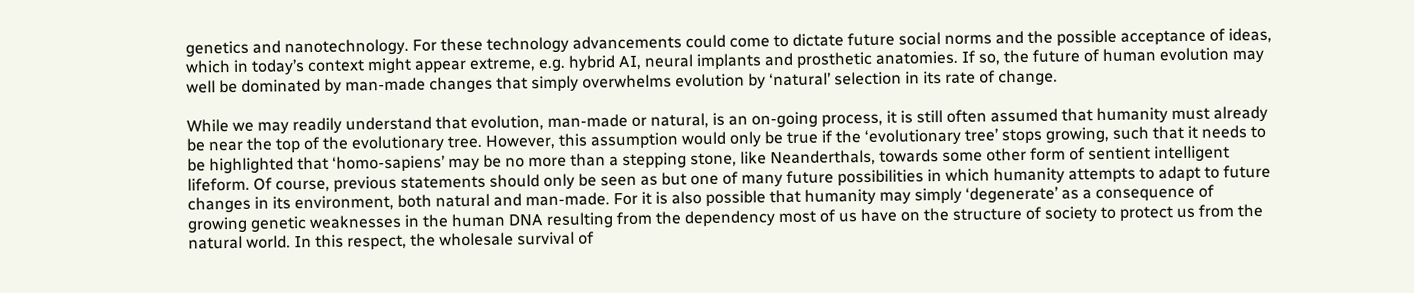genetics and nanotechnology. For these technology advancements could come to dictate future social norms and the possible acceptance of ideas, which in today’s context might appear extreme, e.g. hybrid AI, neural implants and prosthetic anatomies. If so, the future of human evolution may well be dominated by man-made changes that simply overwhelms evolution by ‘natural’ selection in its rate of change.

While we may readily understand that evolution, man-made or natural, is an on-going process, it is still often assumed that humanity must already be near the top of the evolutionary tree. However, this assumption would only be true if the ‘evolutionary tree’ stops growing, such that it needs to be highlighted that ‘homo-sapiens’ may be no more than a stepping stone, like Neanderthals, towards some other form of sentient intelligent lifeform. Of course, previous statements should only be seen as but one of many future possibilities in which humanity attempts to adapt to future changes in its environment, both natural and man-made. For it is also possible that humanity may simply ‘degenerate’ as a consequence of growing genetic weaknesses in the human DNA resulting from the dependency most of us have on the structure of society to protect us from the natural world. In this respect, the wholesale survival of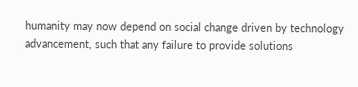humanity may now depend on social change driven by technology advancement, such that any failure to provide solutions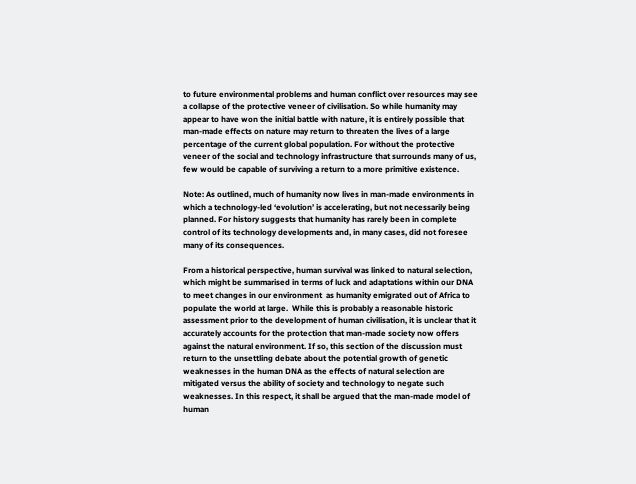to future environmental problems and human conflict over resources may see a collapse of the protective veneer of civilisation. So while humanity may appear to have won the initial battle with nature, it is entirely possible that man-made effects on nature may return to threaten the lives of a large percentage of the current global population. For without the protective veneer of the social and technology infrastructure that surrounds many of us, few would be capable of surviving a return to a more primitive existence.

Note: As outlined, much of humanity now lives in man-made environments in which a technology-led ‘evolution’ is accelerating, but not necessarily being planned. For history suggests that humanity has rarely been in complete control of its technology developments and, in many cases, did not foresee many of its consequences.

From a historical perspective, human survival was linked to natural selection, which might be summarised in terms of luck and adaptations within our DNA to meet changes in our environment  as humanity emigrated out of Africa to populate the world at large.  While this is probably a reasonable historic assessment prior to the development of human civilisation, it is unclear that it accurately accounts for the protection that man-made society now offers against the natural environment. If so, this section of the discussion must return to the unsettling debate about the potential growth of genetic weaknesses in the human DNA as the effects of natural selection are mitigated versus the ability of society and technology to negate such weaknesses. In this respect, it shall be argued that the man-made model of human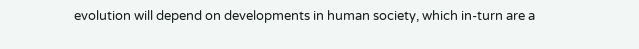evolution will depend on developments in human society, which in-turn are a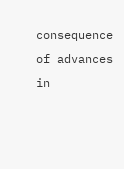consequence of advances in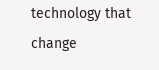technology that change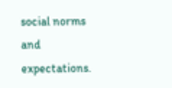social norms and expectations.